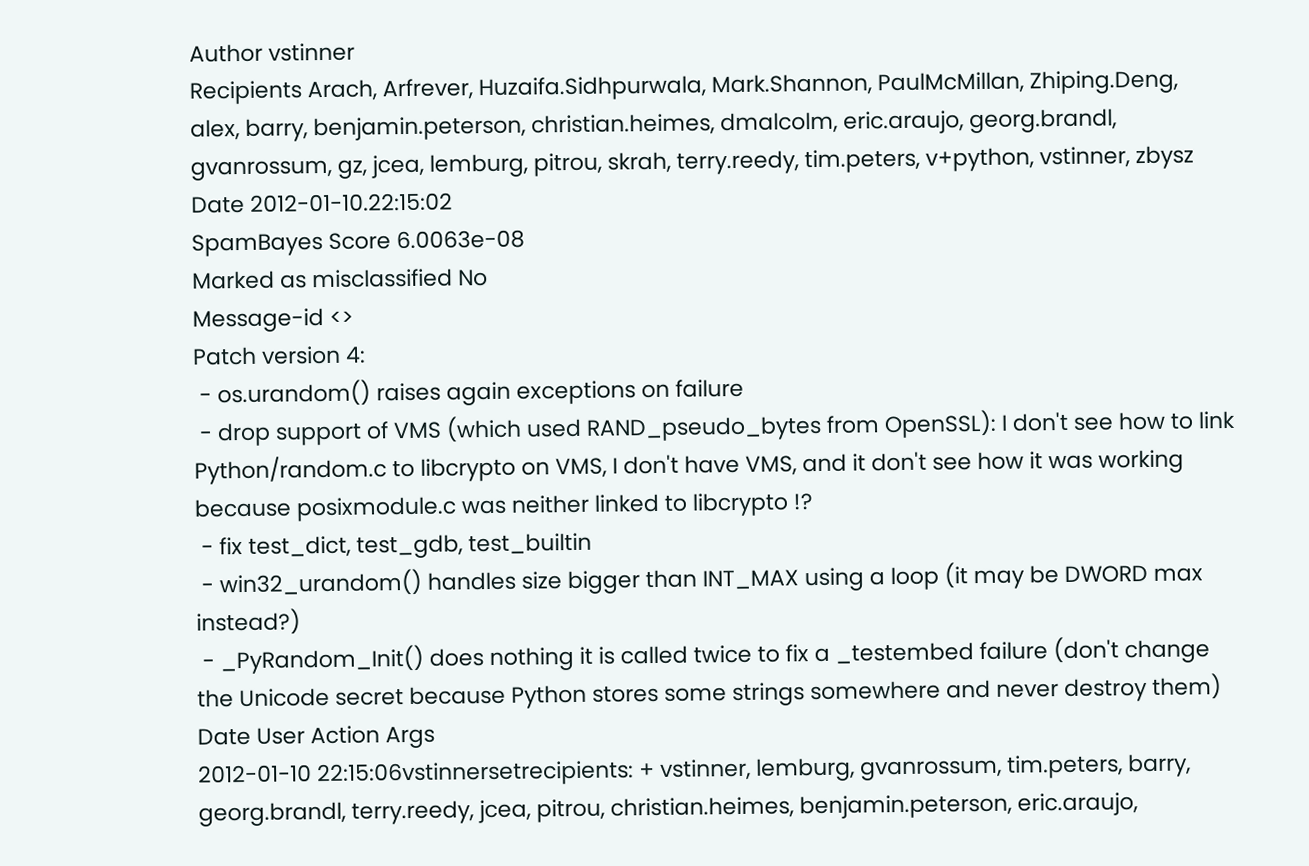Author vstinner
Recipients Arach, Arfrever, Huzaifa.Sidhpurwala, Mark.Shannon, PaulMcMillan, Zhiping.Deng, alex, barry, benjamin.peterson, christian.heimes, dmalcolm, eric.araujo, georg.brandl, gvanrossum, gz, jcea, lemburg, pitrou, skrah, terry.reedy, tim.peters, v+python, vstinner, zbysz
Date 2012-01-10.22:15:02
SpamBayes Score 6.0063e-08
Marked as misclassified No
Message-id <>
Patch version 4:
 - os.urandom() raises again exceptions on failure
 - drop support of VMS (which used RAND_pseudo_bytes from OpenSSL): I don't see how to link Python/random.c to libcrypto on VMS, I don't have VMS, and it don't see how it was working because posixmodule.c was neither linked to libcrypto !?
 - fix test_dict, test_gdb, test_builtin
 - win32_urandom() handles size bigger than INT_MAX using a loop (it may be DWORD max instead?)
 - _PyRandom_Init() does nothing it is called twice to fix a _testembed failure (don't change the Unicode secret because Python stores some strings somewhere and never destroy them)
Date User Action Args
2012-01-10 22:15:06vstinnersetrecipients: + vstinner, lemburg, gvanrossum, tim.peters, barry, georg.brandl, terry.reedy, jcea, pitrou, christian.heimes, benjamin.peterson, eric.araujo,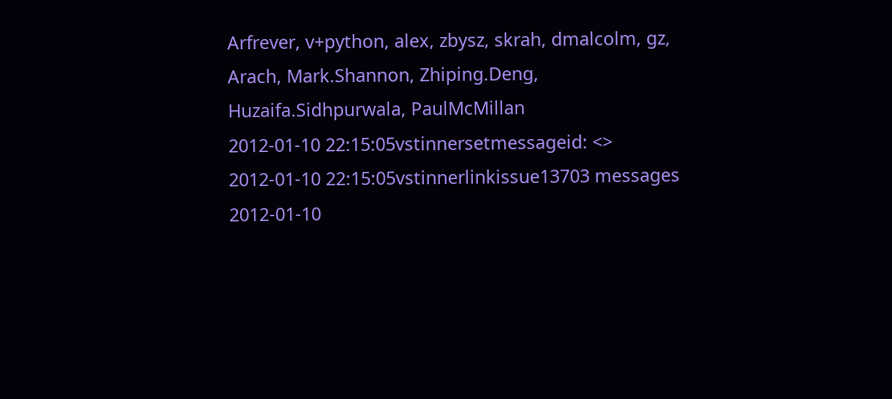Arfrever, v+python, alex, zbysz, skrah, dmalcolm, gz, Arach, Mark.Shannon, Zhiping.Deng, Huzaifa.Sidhpurwala, PaulMcMillan
2012-01-10 22:15:05vstinnersetmessageid: <>
2012-01-10 22:15:05vstinnerlinkissue13703 messages
2012-01-10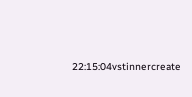22:15:04vstinnercreate